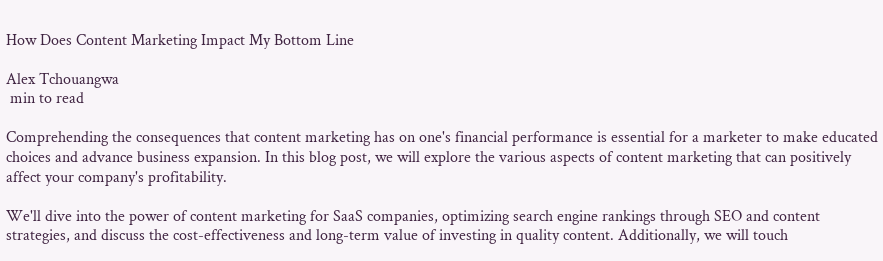How Does Content Marketing Impact My Bottom Line

Alex Tchouangwa
 min to read

Comprehending the consequences that content marketing has on one's financial performance is essential for a marketer to make educated choices and advance business expansion. In this blog post, we will explore the various aspects of content marketing that can positively affect your company's profitability.

We'll dive into the power of content marketing for SaaS companies, optimizing search engine rankings through SEO and content strategies, and discuss the cost-effectiveness and long-term value of investing in quality content. Additionally, we will touch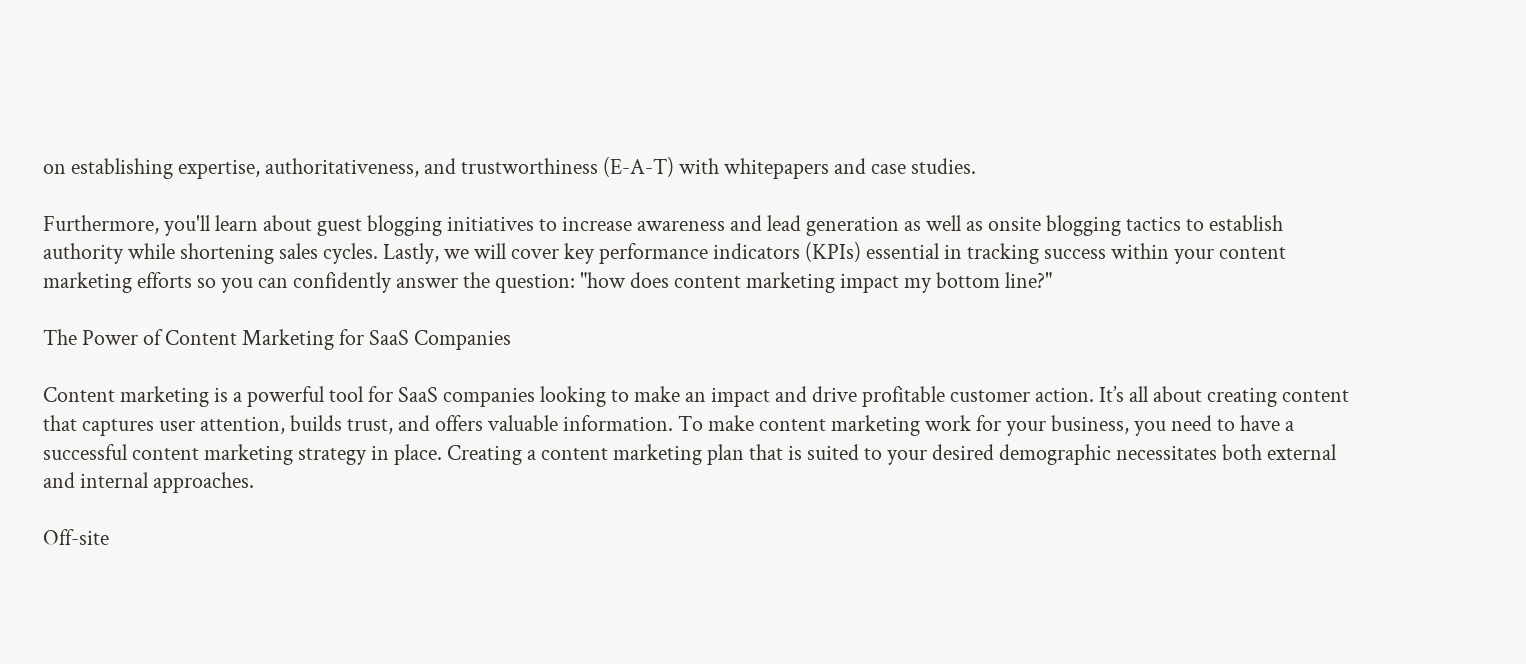on establishing expertise, authoritativeness, and trustworthiness (E-A-T) with whitepapers and case studies.

Furthermore, you'll learn about guest blogging initiatives to increase awareness and lead generation as well as onsite blogging tactics to establish authority while shortening sales cycles. Lastly, we will cover key performance indicators (KPIs) essential in tracking success within your content marketing efforts so you can confidently answer the question: "how does content marketing impact my bottom line?"

The Power of Content Marketing for SaaS Companies

Content marketing is a powerful tool for SaaS companies looking to make an impact and drive profitable customer action. It’s all about creating content that captures user attention, builds trust, and offers valuable information. To make content marketing work for your business, you need to have a successful content marketing strategy in place. Creating a content marketing plan that is suited to your desired demographic necessitates both external and internal approaches.

Off-site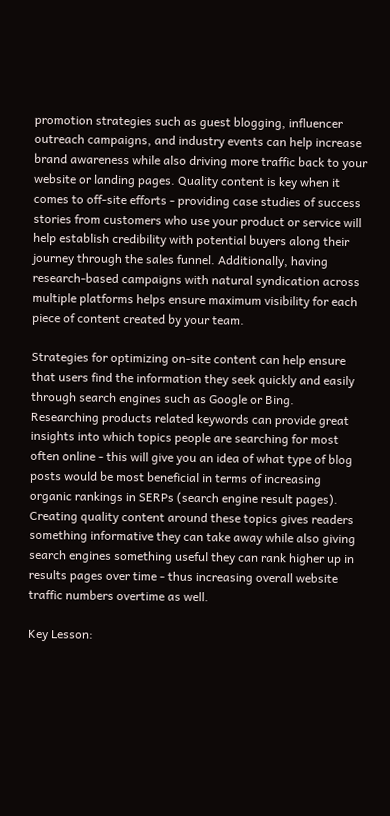promotion strategies such as guest blogging, influencer outreach campaigns, and industry events can help increase brand awareness while also driving more traffic back to your website or landing pages. Quality content is key when it comes to off-site efforts - providing case studies of success stories from customers who use your product or service will help establish credibility with potential buyers along their journey through the sales funnel. Additionally, having research-based campaigns with natural syndication across multiple platforms helps ensure maximum visibility for each piece of content created by your team.

Strategies for optimizing on-site content can help ensure that users find the information they seek quickly and easily through search engines such as Google or Bing. Researching products related keywords can provide great insights into which topics people are searching for most often online - this will give you an idea of what type of blog posts would be most beneficial in terms of increasing organic rankings in SERPs (search engine result pages). Creating quality content around these topics gives readers something informative they can take away while also giving search engines something useful they can rank higher up in results pages over time - thus increasing overall website traffic numbers overtime as well.

Key Lesson: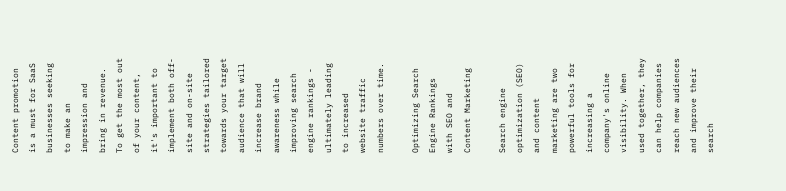Content promotion is a must for SaaS businesses seeking to make an impression and bring in revenue. To get the most out of your content, it's important to implement both off-site and on-site strategies tailored towards your target audience that will increase brand awareness while improving search engine rankings - ultimately leading to increased website traffic numbers over time.

Optimizing Search Engine Rankings with SEO and Content Marketing

Search engine optimization (SEO) and content marketing are two powerful tools for increasing a company's online visibility. When used together, they can help companies reach new audiences and improve their search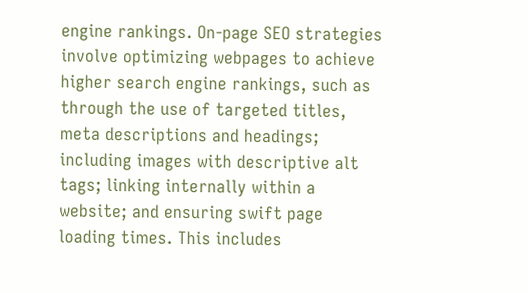engine rankings. On-page SEO strategies involve optimizing webpages to achieve higher search engine rankings, such as through the use of targeted titles, meta descriptions and headings; including images with descriptive alt tags; linking internally within a website; and ensuring swift page loading times. This includes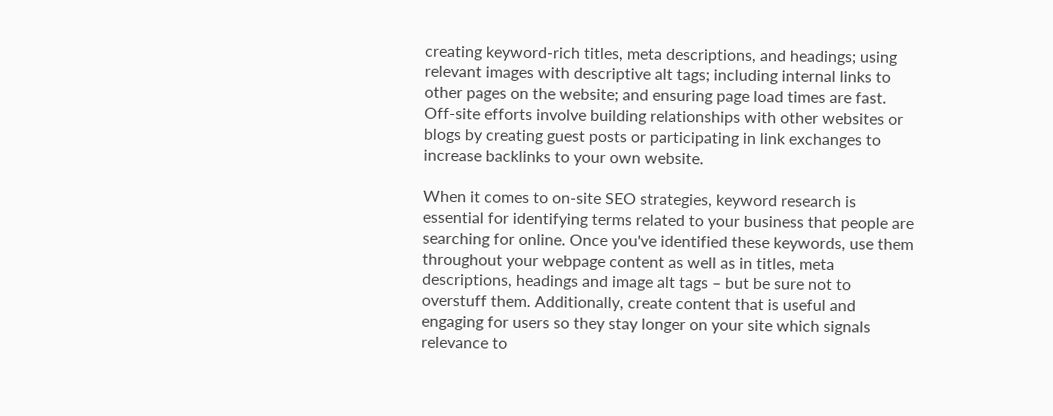creating keyword-rich titles, meta descriptions, and headings; using relevant images with descriptive alt tags; including internal links to other pages on the website; and ensuring page load times are fast. Off-site efforts involve building relationships with other websites or blogs by creating guest posts or participating in link exchanges to increase backlinks to your own website.

When it comes to on-site SEO strategies, keyword research is essential for identifying terms related to your business that people are searching for online. Once you've identified these keywords, use them throughout your webpage content as well as in titles, meta descriptions, headings and image alt tags – but be sure not to overstuff them. Additionally, create content that is useful and engaging for users so they stay longer on your site which signals relevance to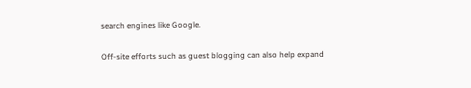search engines like Google.

Off-site efforts such as guest blogging can also help expand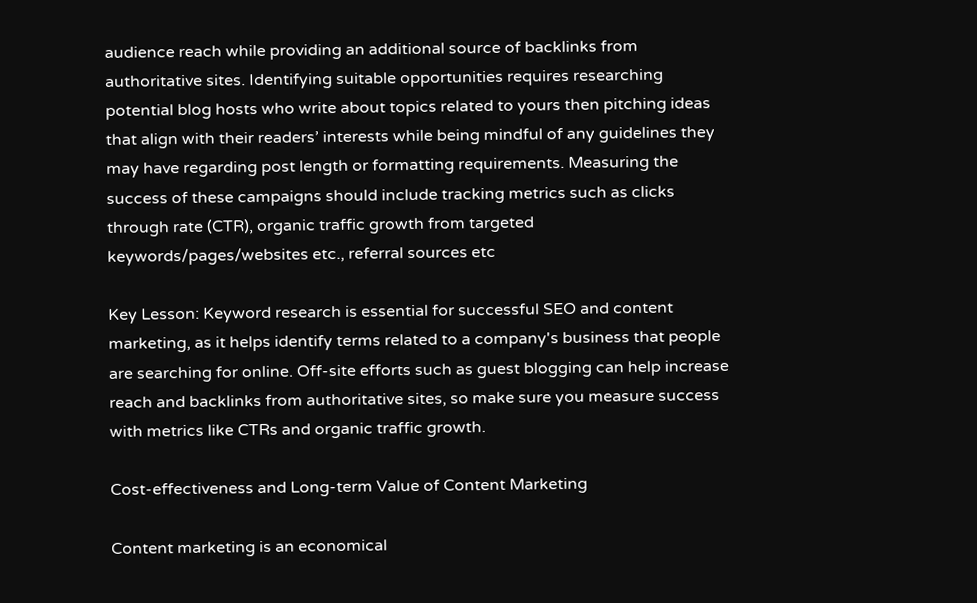audience reach while providing an additional source of backlinks from authoritative sites. Identifying suitable opportunities requires researching potential blog hosts who write about topics related to yours then pitching ideas that align with their readers’ interests while being mindful of any guidelines they may have regarding post length or formatting requirements. Measuring the success of these campaigns should include tracking metrics such as clicks through rate (CTR), organic traffic growth from targeted keywords/pages/websites etc., referral sources etc

Key Lesson: Keyword research is essential for successful SEO and content marketing, as it helps identify terms related to a company's business that people are searching for online. Off-site efforts such as guest blogging can help increase reach and backlinks from authoritative sites, so make sure you measure success with metrics like CTRs and organic traffic growth.

Cost-effectiveness and Long-term Value of Content Marketing

Content marketing is an economical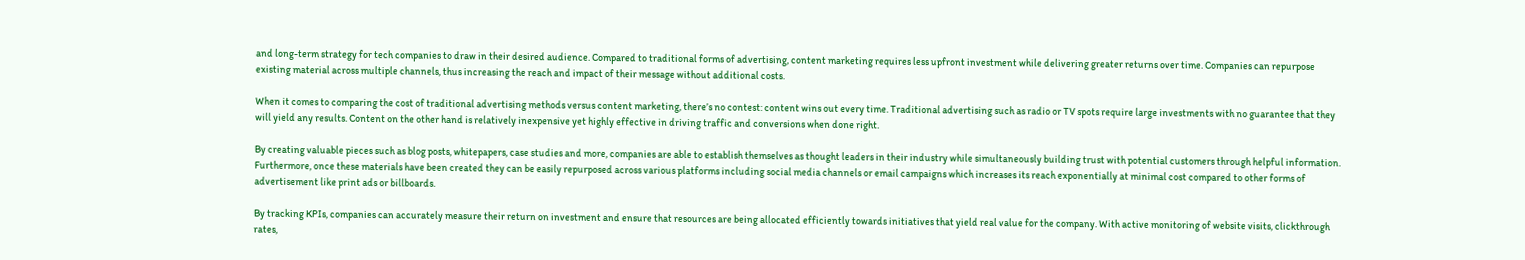and long-term strategy for tech companies to draw in their desired audience. Compared to traditional forms of advertising, content marketing requires less upfront investment while delivering greater returns over time. Companies can repurpose existing material across multiple channels, thus increasing the reach and impact of their message without additional costs.

When it comes to comparing the cost of traditional advertising methods versus content marketing, there’s no contest: content wins out every time. Traditional advertising such as radio or TV spots require large investments with no guarantee that they will yield any results. Content on the other hand is relatively inexpensive yet highly effective in driving traffic and conversions when done right.

By creating valuable pieces such as blog posts, whitepapers, case studies and more, companies are able to establish themselves as thought leaders in their industry while simultaneously building trust with potential customers through helpful information. Furthermore, once these materials have been created they can be easily repurposed across various platforms including social media channels or email campaigns which increases its reach exponentially at minimal cost compared to other forms of advertisement like print ads or billboards.

By tracking KPIs, companies can accurately measure their return on investment and ensure that resources are being allocated efficiently towards initiatives that yield real value for the company. With active monitoring of website visits, clickthrough rates,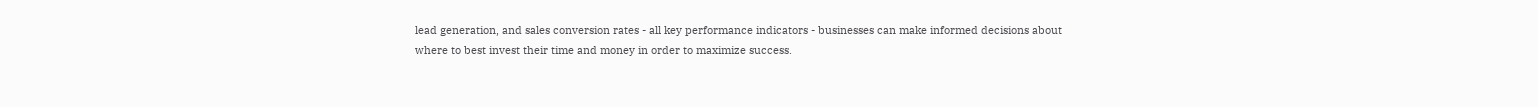lead generation, and sales conversion rates - all key performance indicators - businesses can make informed decisions about where to best invest their time and money in order to maximize success.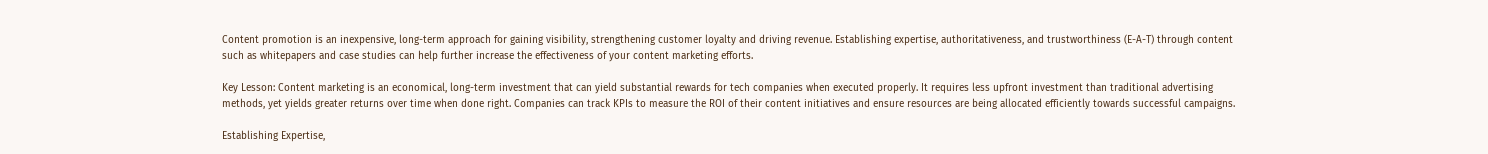Content promotion is an inexpensive, long-term approach for gaining visibility, strengthening customer loyalty and driving revenue. Establishing expertise, authoritativeness, and trustworthiness (E-A-T) through content such as whitepapers and case studies can help further increase the effectiveness of your content marketing efforts.

Key Lesson: Content marketing is an economical, long-term investment that can yield substantial rewards for tech companies when executed properly. It requires less upfront investment than traditional advertising methods, yet yields greater returns over time when done right. Companies can track KPIs to measure the ROI of their content initiatives and ensure resources are being allocated efficiently towards successful campaigns.

Establishing Expertise,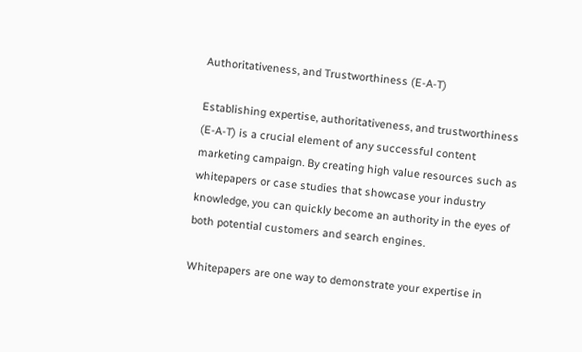Authoritativeness, and Trustworthiness (E-A-T)

Establishing expertise, authoritativeness, and trustworthiness (E-A-T) is a crucial element of any successful content marketing campaign. By creating high value resources such as whitepapers or case studies that showcase your industry knowledge, you can quickly become an authority in the eyes of both potential customers and search engines.

Whitepapers are one way to demonstrate your expertise in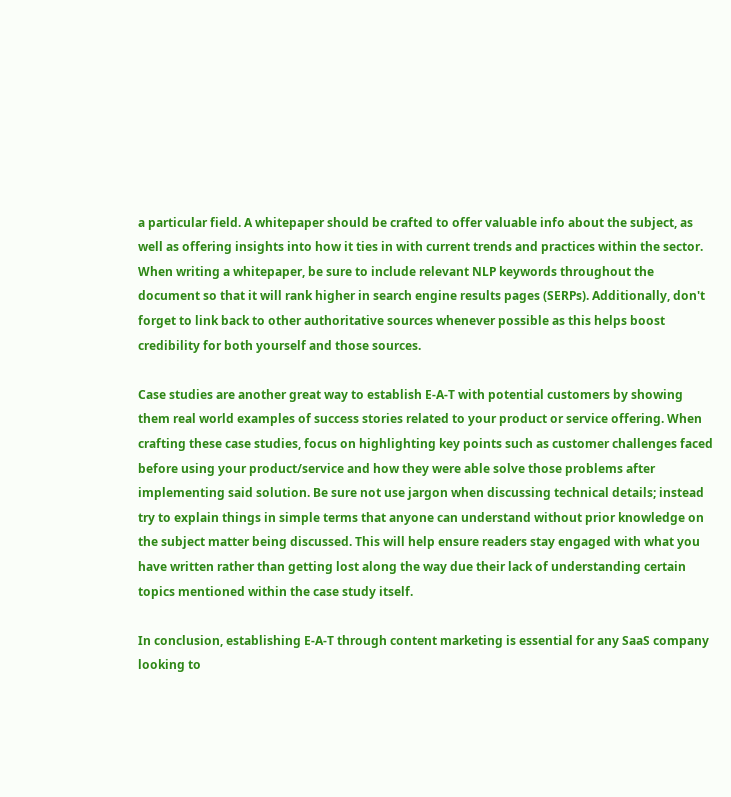a particular field. A whitepaper should be crafted to offer valuable info about the subject, as well as offering insights into how it ties in with current trends and practices within the sector. When writing a whitepaper, be sure to include relevant NLP keywords throughout the document so that it will rank higher in search engine results pages (SERPs). Additionally, don't forget to link back to other authoritative sources whenever possible as this helps boost credibility for both yourself and those sources.

Case studies are another great way to establish E-A-T with potential customers by showing them real world examples of success stories related to your product or service offering. When crafting these case studies, focus on highlighting key points such as customer challenges faced before using your product/service and how they were able solve those problems after implementing said solution. Be sure not use jargon when discussing technical details; instead try to explain things in simple terms that anyone can understand without prior knowledge on the subject matter being discussed. This will help ensure readers stay engaged with what you have written rather than getting lost along the way due their lack of understanding certain topics mentioned within the case study itself.

In conclusion, establishing E-A-T through content marketing is essential for any SaaS company looking to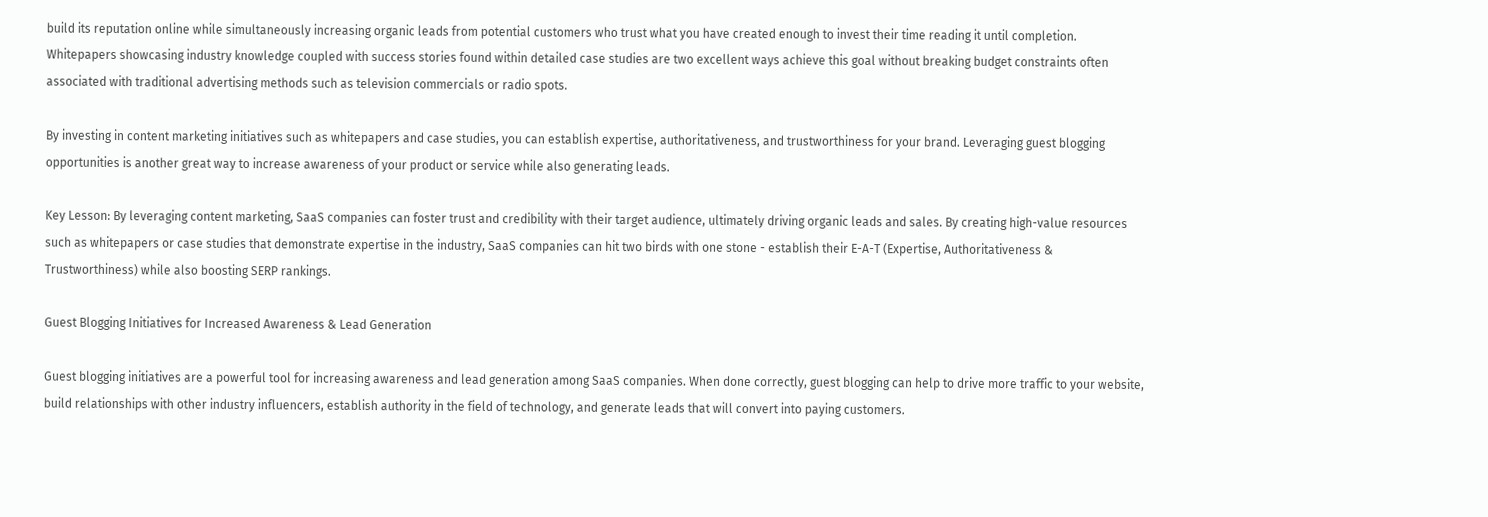build its reputation online while simultaneously increasing organic leads from potential customers who trust what you have created enough to invest their time reading it until completion. Whitepapers showcasing industry knowledge coupled with success stories found within detailed case studies are two excellent ways achieve this goal without breaking budget constraints often associated with traditional advertising methods such as television commercials or radio spots.

By investing in content marketing initiatives such as whitepapers and case studies, you can establish expertise, authoritativeness, and trustworthiness for your brand. Leveraging guest blogging opportunities is another great way to increase awareness of your product or service while also generating leads.

Key Lesson: By leveraging content marketing, SaaS companies can foster trust and credibility with their target audience, ultimately driving organic leads and sales. By creating high-value resources such as whitepapers or case studies that demonstrate expertise in the industry, SaaS companies can hit two birds with one stone - establish their E-A-T (Expertise, Authoritativeness & Trustworthiness) while also boosting SERP rankings.

Guest Blogging Initiatives for Increased Awareness & Lead Generation

Guest blogging initiatives are a powerful tool for increasing awareness and lead generation among SaaS companies. When done correctly, guest blogging can help to drive more traffic to your website, build relationships with other industry influencers, establish authority in the field of technology, and generate leads that will convert into paying customers.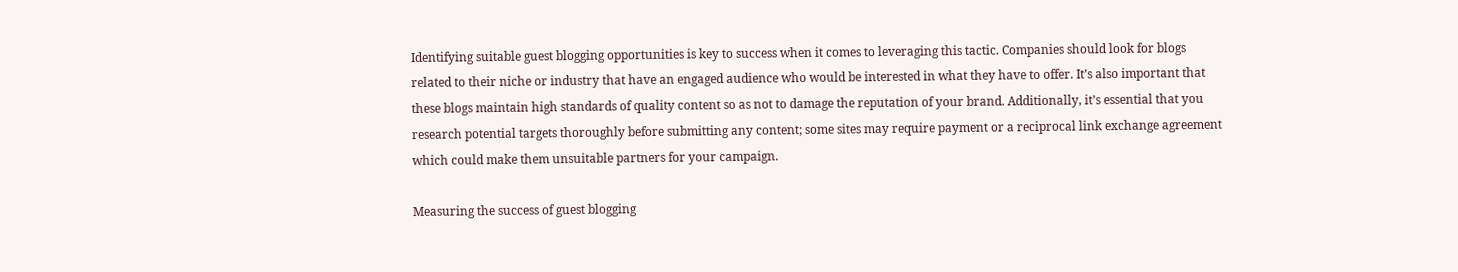Identifying suitable guest blogging opportunities is key to success when it comes to leveraging this tactic. Companies should look for blogs related to their niche or industry that have an engaged audience who would be interested in what they have to offer. It’s also important that these blogs maintain high standards of quality content so as not to damage the reputation of your brand. Additionally, it’s essential that you research potential targets thoroughly before submitting any content; some sites may require payment or a reciprocal link exchange agreement which could make them unsuitable partners for your campaign.

Measuring the success of guest blogging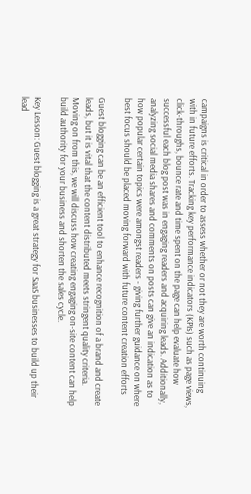campaigns is critical in order to assess whether or not they are worth continuing with in future efforts. Tracking key performance indicators (KPIs) such as page views, click-throughs, bounce rate and time spent on the page can help evaluate how successful each blog post was in engaging readers and acquiring leads. Additionally, analyzing social media shares and comments on posts can give an indication as to how popular certain topics were amongst readers - giving further guidance on where best focus should be placed moving forward with future content creation efforts

Guest blogging can be an efficient tool to enhance recognition of a brand and create leads, but it is vital that the content distributed meets stringent quality criteria. Moving on from this, we will discuss how creating engaging on-site content can help build authority for your business and shorten the sales cycle.

Key Lesson: Guest blogging is a great strategy for SaaS businesses to build up their lead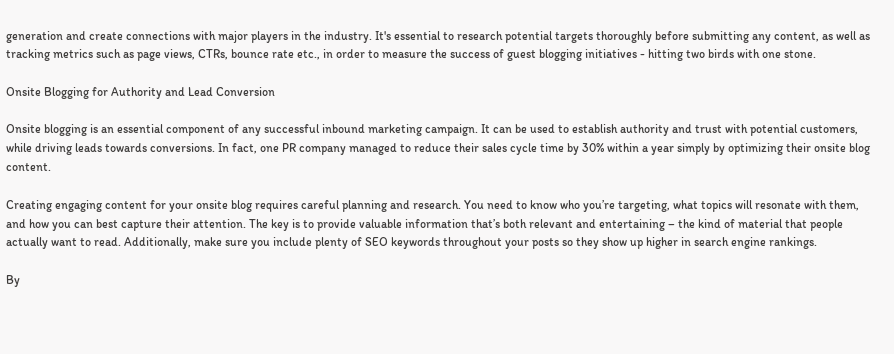generation and create connections with major players in the industry. It's essential to research potential targets thoroughly before submitting any content, as well as tracking metrics such as page views, CTRs, bounce rate etc., in order to measure the success of guest blogging initiatives - hitting two birds with one stone.

Onsite Blogging for Authority and Lead Conversion

Onsite blogging is an essential component of any successful inbound marketing campaign. It can be used to establish authority and trust with potential customers, while driving leads towards conversions. In fact, one PR company managed to reduce their sales cycle time by 30% within a year simply by optimizing their onsite blog content.

Creating engaging content for your onsite blog requires careful planning and research. You need to know who you’re targeting, what topics will resonate with them, and how you can best capture their attention. The key is to provide valuable information that’s both relevant and entertaining – the kind of material that people actually want to read. Additionally, make sure you include plenty of SEO keywords throughout your posts so they show up higher in search engine rankings.

By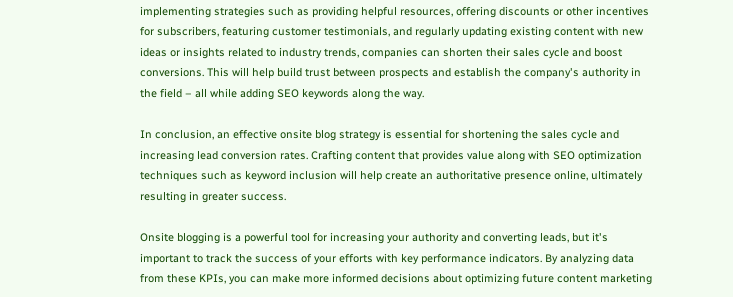implementing strategies such as providing helpful resources, offering discounts or other incentives for subscribers, featuring customer testimonials, and regularly updating existing content with new ideas or insights related to industry trends, companies can shorten their sales cycle and boost conversions. This will help build trust between prospects and establish the company's authority in the field – all while adding SEO keywords along the way.

In conclusion, an effective onsite blog strategy is essential for shortening the sales cycle and increasing lead conversion rates. Crafting content that provides value along with SEO optimization techniques such as keyword inclusion will help create an authoritative presence online, ultimately resulting in greater success.

Onsite blogging is a powerful tool for increasing your authority and converting leads, but it's important to track the success of your efforts with key performance indicators. By analyzing data from these KPIs, you can make more informed decisions about optimizing future content marketing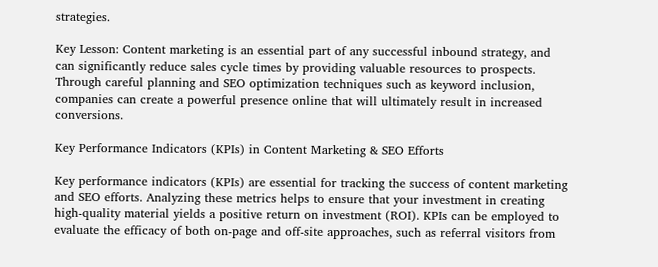strategies.

Key Lesson: Content marketing is an essential part of any successful inbound strategy, and can significantly reduce sales cycle times by providing valuable resources to prospects. Through careful planning and SEO optimization techniques such as keyword inclusion, companies can create a powerful presence online that will ultimately result in increased conversions.

Key Performance Indicators (KPIs) in Content Marketing & SEO Efforts

Key performance indicators (KPIs) are essential for tracking the success of content marketing and SEO efforts. Analyzing these metrics helps to ensure that your investment in creating high-quality material yields a positive return on investment (ROI). KPIs can be employed to evaluate the efficacy of both on-page and off-site approaches, such as referral visitors from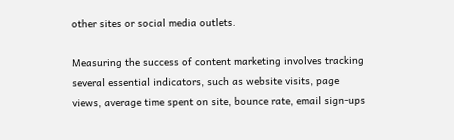other sites or social media outlets.

Measuring the success of content marketing involves tracking several essential indicators, such as website visits, page views, average time spent on site, bounce rate, email sign-ups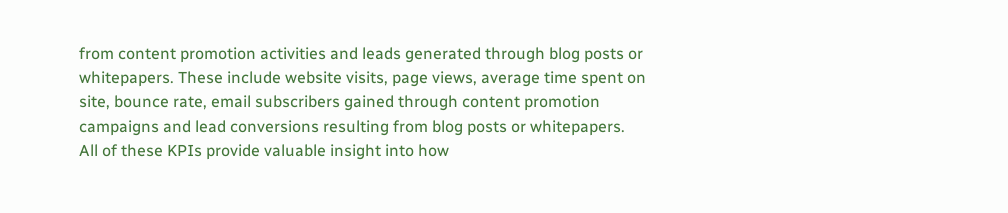from content promotion activities and leads generated through blog posts or whitepapers. These include website visits, page views, average time spent on site, bounce rate, email subscribers gained through content promotion campaigns and lead conversions resulting from blog posts or whitepapers. All of these KPIs provide valuable insight into how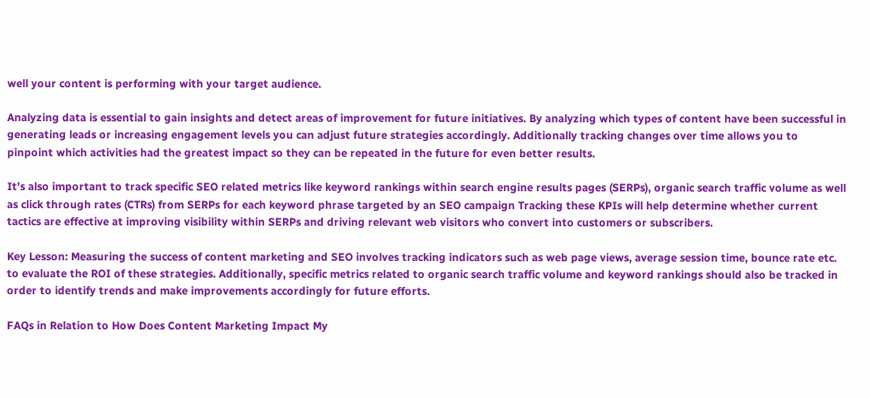well your content is performing with your target audience.

Analyzing data is essential to gain insights and detect areas of improvement for future initiatives. By analyzing which types of content have been successful in generating leads or increasing engagement levels you can adjust future strategies accordingly. Additionally tracking changes over time allows you to pinpoint which activities had the greatest impact so they can be repeated in the future for even better results.

It’s also important to track specific SEO related metrics like keyword rankings within search engine results pages (SERPs), organic search traffic volume as well as click through rates (CTRs) from SERPs for each keyword phrase targeted by an SEO campaign Tracking these KPIs will help determine whether current tactics are effective at improving visibility within SERPs and driving relevant web visitors who convert into customers or subscribers.

Key Lesson: Measuring the success of content marketing and SEO involves tracking indicators such as web page views, average session time, bounce rate etc. to evaluate the ROI of these strategies. Additionally, specific metrics related to organic search traffic volume and keyword rankings should also be tracked in order to identify trends and make improvements accordingly for future efforts.

FAQs in Relation to How Does Content Marketing Impact My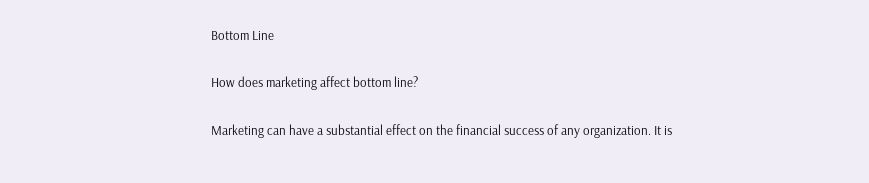Bottom Line

How does marketing affect bottom line?

Marketing can have a substantial effect on the financial success of any organization. It is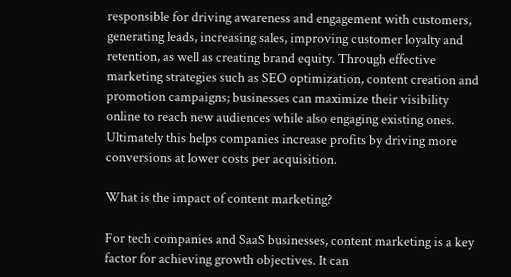responsible for driving awareness and engagement with customers, generating leads, increasing sales, improving customer loyalty and retention, as well as creating brand equity. Through effective marketing strategies such as SEO optimization, content creation and promotion campaigns; businesses can maximize their visibility online to reach new audiences while also engaging existing ones. Ultimately this helps companies increase profits by driving more conversions at lower costs per acquisition.

What is the impact of content marketing?

For tech companies and SaaS businesses, content marketing is a key factor for achieving growth objectives. It can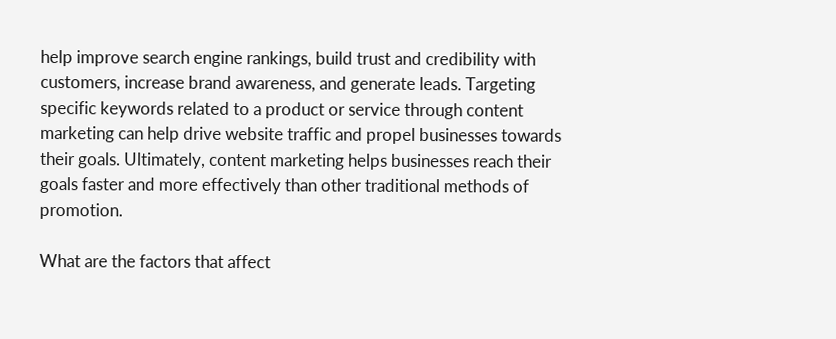help improve search engine rankings, build trust and credibility with customers, increase brand awareness, and generate leads. Targeting specific keywords related to a product or service through content marketing can help drive website traffic and propel businesses towards their goals. Ultimately, content marketing helps businesses reach their goals faster and more effectively than other traditional methods of promotion.

What are the factors that affect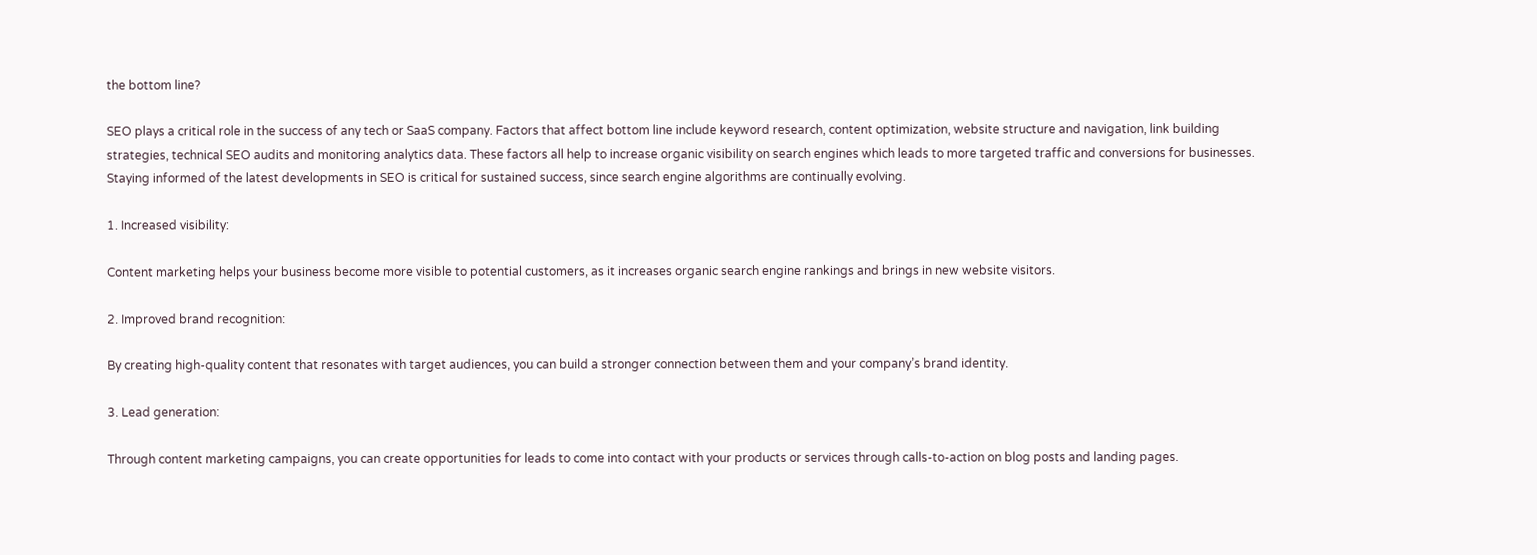the bottom line?

SEO plays a critical role in the success of any tech or SaaS company. Factors that affect bottom line include keyword research, content optimization, website structure and navigation, link building strategies, technical SEO audits and monitoring analytics data. These factors all help to increase organic visibility on search engines which leads to more targeted traffic and conversions for businesses. Staying informed of the latest developments in SEO is critical for sustained success, since search engine algorithms are continually evolving.

1. Increased visibility:

Content marketing helps your business become more visible to potential customers, as it increases organic search engine rankings and brings in new website visitors.

2. Improved brand recognition:

By creating high-quality content that resonates with target audiences, you can build a stronger connection between them and your company’s brand identity.

3. Lead generation:

Through content marketing campaigns, you can create opportunities for leads to come into contact with your products or services through calls-to-action on blog posts and landing pages.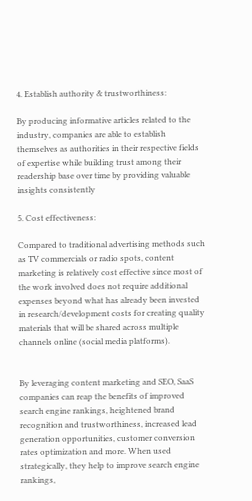4. Establish authority & trustworthiness:

By producing informative articles related to the industry, companies are able to establish themselves as authorities in their respective fields of expertise while building trust among their readership base over time by providing valuable insights consistently

5. Cost effectiveness:

Compared to traditional advertising methods such as TV commercials or radio spots, content marketing is relatively cost effective since most of the work involved does not require additional expenses beyond what has already been invested in research/development costs for creating quality materials that will be shared across multiple channels online (social media platforms).


By leveraging content marketing and SEO, SaaS companies can reap the benefits of improved search engine rankings, heightened brand recognition and trustworthiness, increased lead generation opportunities, customer conversion rates optimization and more. When used strategically, they help to improve search engine rankings,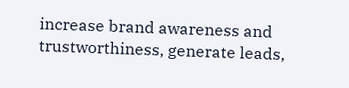increase brand awareness and trustworthiness, generate leads,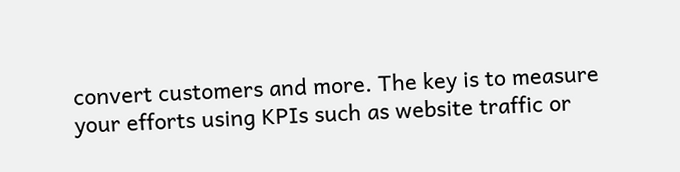convert customers and more. The key is to measure your efforts using KPIs such as website traffic or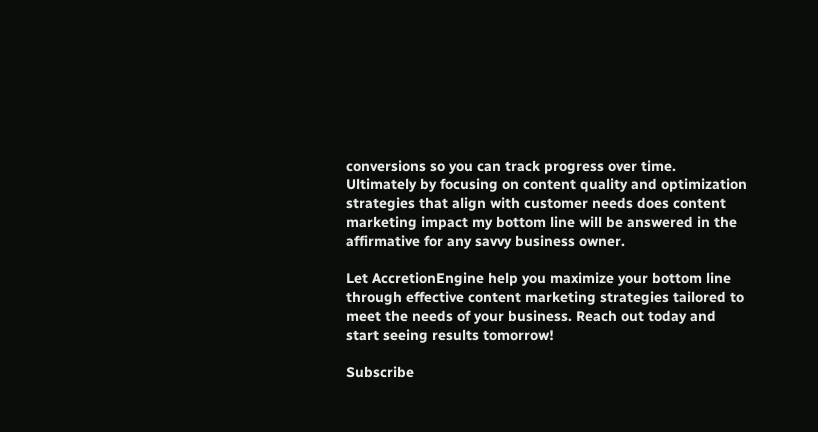conversions so you can track progress over time. Ultimately by focusing on content quality and optimization strategies that align with customer needs does content marketing impact my bottom line will be answered in the affirmative for any savvy business owner.

Let AccretionEngine help you maximize your bottom line through effective content marketing strategies tailored to meet the needs of your business. Reach out today and start seeing results tomorrow!

Subscribe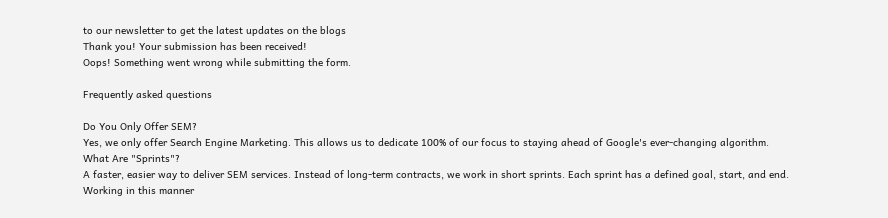to our newsletter to get the latest updates on the blogs
Thank you! Your submission has been received!
Oops! Something went wrong while submitting the form.

Frequently asked questions

Do You Only Offer SEM?
Yes, we only offer Search Engine Marketing. This allows us to dedicate 100% of our focus to staying ahead of Google's ever-changing algorithm.
What Are "Sprints"?
A faster, easier way to deliver SEM services. Instead of long-term contracts, we work in short sprints. Each sprint has a defined goal, start, and end. Working in this manner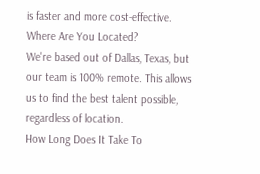is faster and more cost-effective.
Where Are You Located?
We're based out of Dallas, Texas, but our team is 100% remote. This allows us to find the best talent possible, regardless of location.
How Long Does It Take To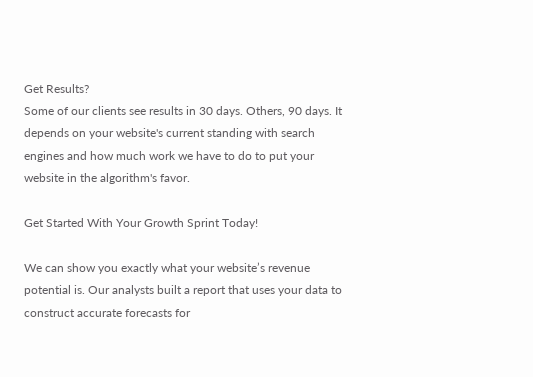Get Results?
Some of our clients see results in 30 days. Others, 90 days. It depends on your website's current standing with search engines and how much work we have to do to put your website in the algorithm's favor.

Get Started With Your Growth Sprint Today!

We can show you exactly what your website’s revenue potential is. Our analysts built a report that uses your data to construct accurate forecasts for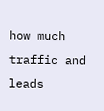how much traffic and leads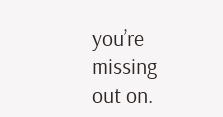you’re missing out on.